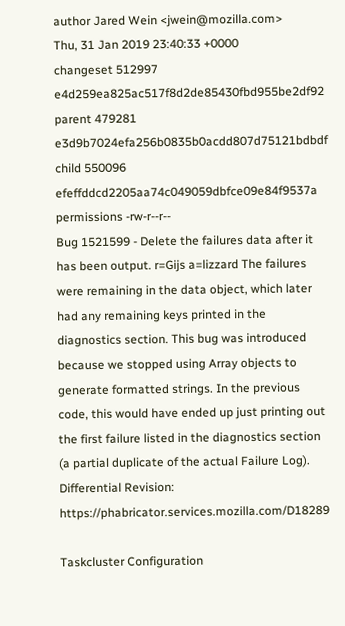author Jared Wein <jwein@mozilla.com>
Thu, 31 Jan 2019 23:40:33 +0000
changeset 512997 e4d259ea825ac517f8d2de85430fbd955be2df92
parent 479281 e3d9b7024efa256b0835b0acdd807d75121bdbdf
child 550096 efeffddcd2205aa74c049059dbfce09e84f9537a
permissions -rw-r--r--
Bug 1521599 - Delete the failures data after it has been output. r=Gijs a=lizzard The failures were remaining in the data object, which later had any remaining keys printed in the diagnostics section. This bug was introduced because we stopped using Array objects to generate formatted strings. In the previous code, this would have ended up just printing out the first failure listed in the diagnostics section (a partial duplicate of the actual Failure Log). Differential Revision: https://phabricator.services.mozilla.com/D18289

Taskcluster Configuration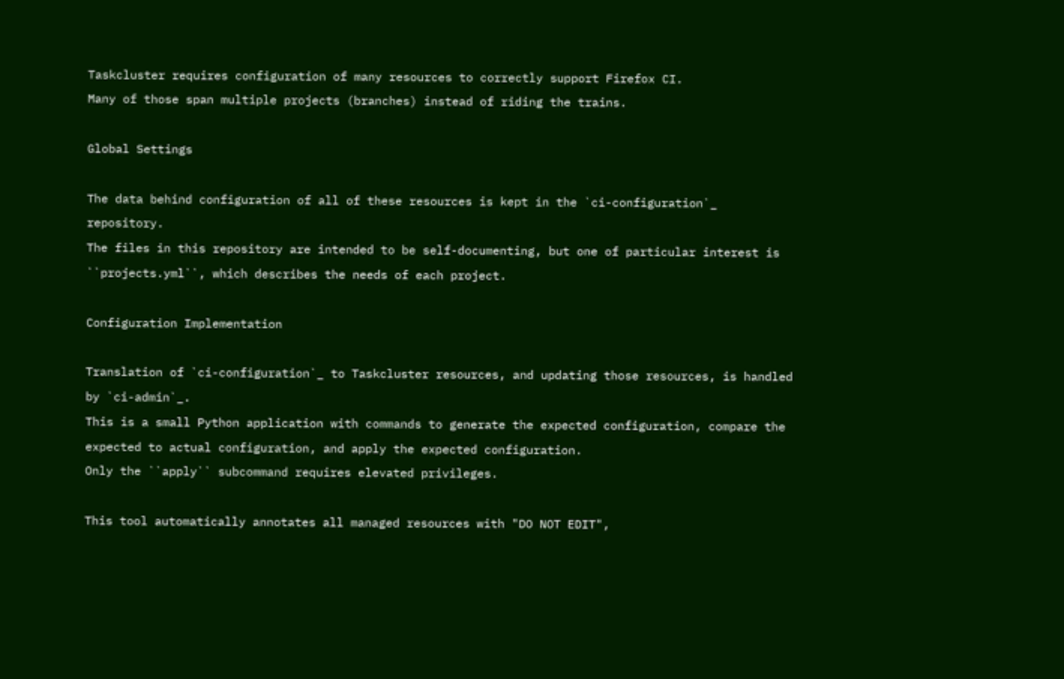Taskcluster requires configuration of many resources to correctly support Firefox CI.
Many of those span multiple projects (branches) instead of riding the trains.

Global Settings

The data behind configuration of all of these resources is kept in the `ci-configuration`_ repository.
The files in this repository are intended to be self-documenting, but one of particular interest is ``projects.yml``, which describes the needs of each project.

Configuration Implementation

Translation of `ci-configuration`_ to Taskcluster resources, and updating those resources, is handled by `ci-admin`_.
This is a small Python application with commands to generate the expected configuration, compare the expected to actual configuration, and apply the expected configuration.
Only the ``apply`` subcommand requires elevated privileges.

This tool automatically annotates all managed resources with "DO NOT EDIT",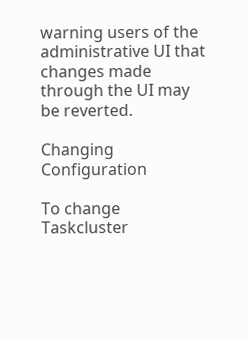warning users of the administrative UI that changes made through the UI may be reverted.

Changing Configuration

To change Taskcluster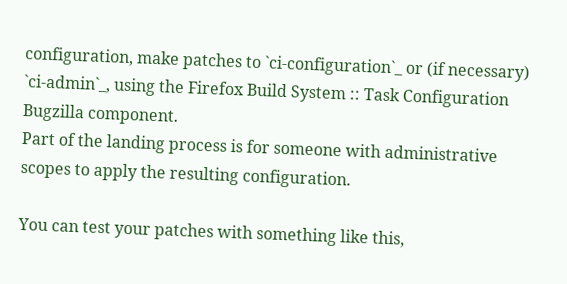configuration, make patches to `ci-configuration`_ or (if necessary) `ci-admin`_, using the Firefox Build System :: Task Configuration Bugzilla component.
Part of the landing process is for someone with administrative scopes to apply the resulting configuration.

You can test your patches with something like this,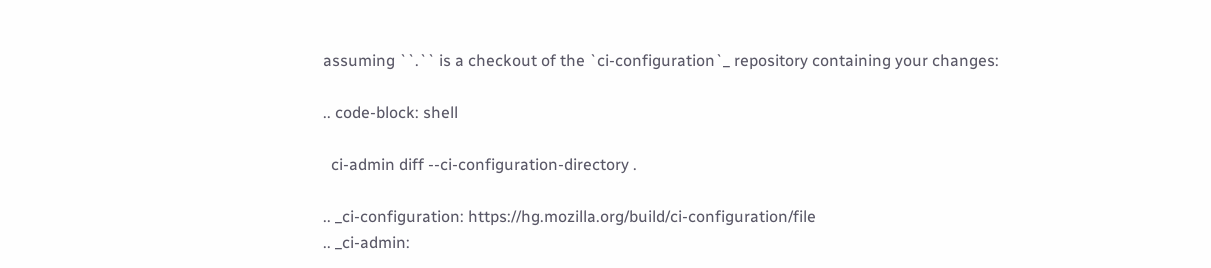assuming ``.`` is a checkout of the `ci-configuration`_ repository containing your changes:

.. code-block: shell

  ci-admin diff --ci-configuration-directory .

.. _ci-configuration: https://hg.mozilla.org/build/ci-configuration/file
.. _ci-admin: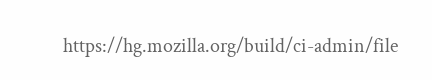https://hg.mozilla.org/build/ci-admin/file